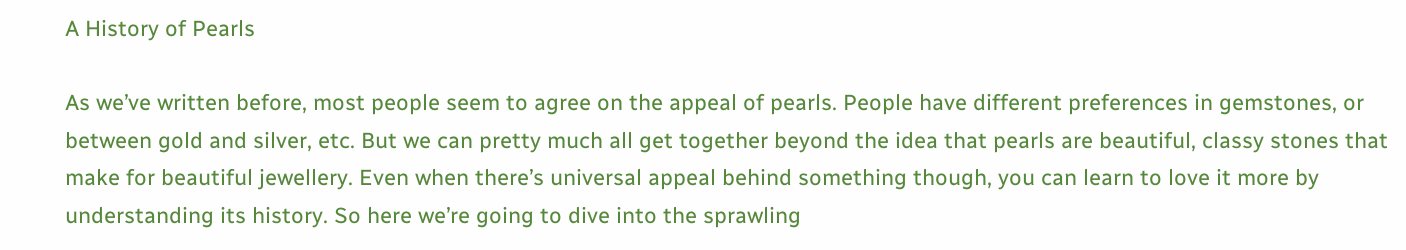A History of Pearls

As we’ve written before, most people seem to agree on the appeal of pearls. People have different preferences in gemstones, or between gold and silver, etc. But we can pretty much all get together beyond the idea that pearls are beautiful, classy stones that make for beautiful jewellery. Even when there’s universal appeal behind something though, you can learn to love it more by understanding its history. So here we’re going to dive into the sprawling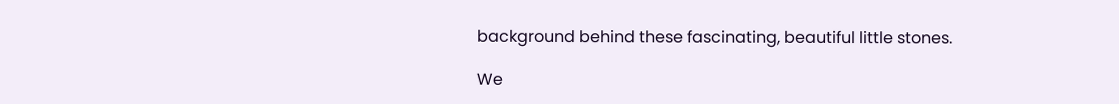background behind these fascinating, beautiful little stones.

We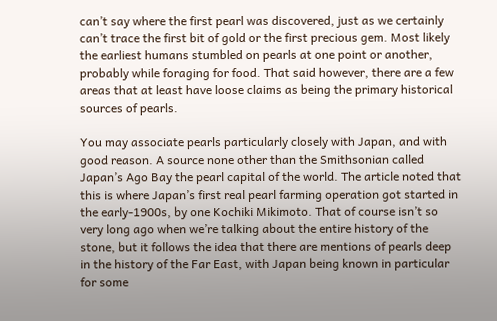can’t say where the first pearl was discovered, just as we certainly can’t trace the first bit of gold or the first precious gem. Most likely the earliest humans stumbled on pearls at one point or another, probably while foraging for food. That said however, there are a few areas that at least have loose claims as being the primary historical sources of pearls.

You may associate pearls particularly closely with Japan, and with good reason. A source none other than the Smithsonian called Japan’s Ago Bay the pearl capital of the world. The article noted that this is where Japan’s first real pearl farming operation got started in the early-1900s, by one Kochiki Mikimoto. That of course isn’t so very long ago when we’re talking about the entire history of the stone, but it follows the idea that there are mentions of pearls deep in the history of the Far East, with Japan being known in particular for some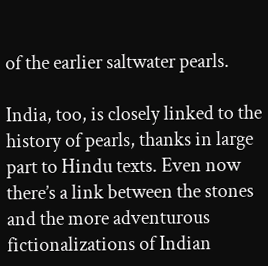of the earlier saltwater pearls.

India, too, is closely linked to the history of pearls, thanks in large part to Hindu texts. Even now there’s a link between the stones and the more adventurous fictionalizations of Indian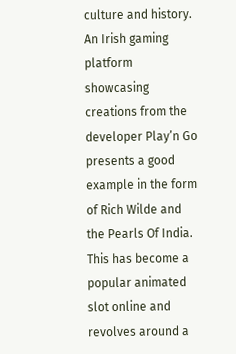culture and history. An Irish gaming platform showcasing creations from the developer Play’n Go presents a good example in the form of Rich Wilde and the Pearls Of India. This has become a popular animated slot online and revolves around a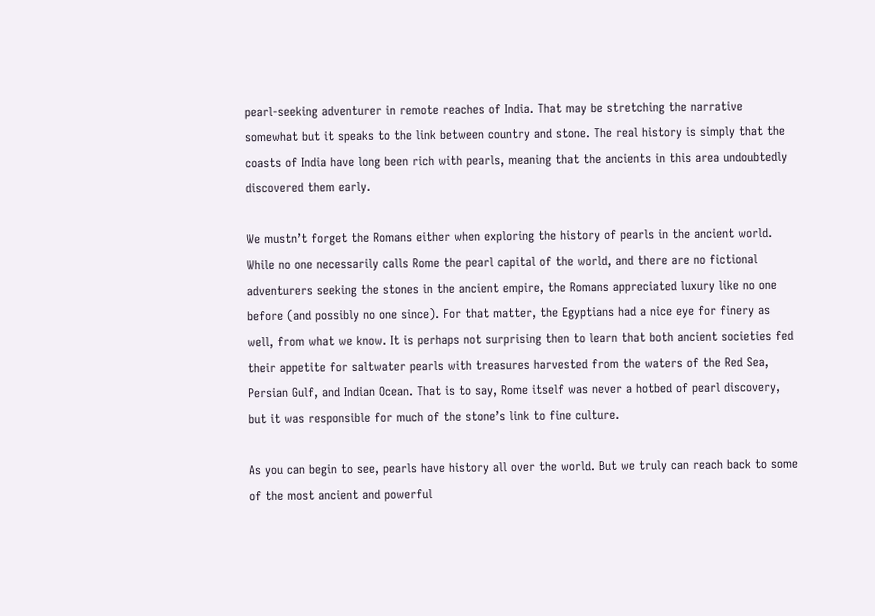pearl-seeking adventurer in remote reaches of India. That may be stretching the narrative somewhat but it speaks to the link between country and stone. The real history is simply that the coasts of India have long been rich with pearls, meaning that the ancients in this area undoubtedly discovered them early.

We mustn’t forget the Romans either when exploring the history of pearls in the ancient world. While no one necessarily calls Rome the pearl capital of the world, and there are no fictional adventurers seeking the stones in the ancient empire, the Romans appreciated luxury like no one before (and possibly no one since). For that matter, the Egyptians had a nice eye for finery as well, from what we know. It is perhaps not surprising then to learn that both ancient societies fed their appetite for saltwater pearls with treasures harvested from the waters of the Red Sea, Persian Gulf, and Indian Ocean. That is to say, Rome itself was never a hotbed of pearl discovery, but it was responsible for much of the stone’s link to fine culture.

As you can begin to see, pearls have history all over the world. But we truly can reach back to some of the most ancient and powerful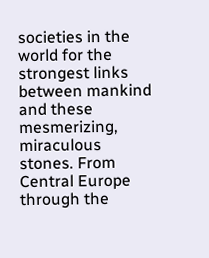societies in the world for the strongest links between mankind and these mesmerizing, miraculous stones. From Central Europe through the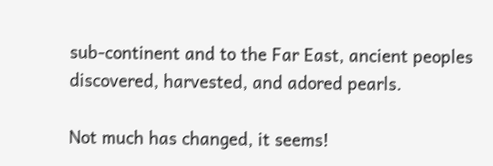sub-continent and to the Far East, ancient peoples discovered, harvested, and adored pearls.

Not much has changed, it seems!